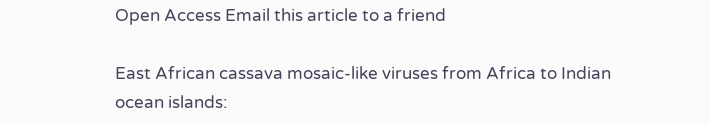Open Access Email this article to a friend

East African cassava mosaic-like viruses from Africa to Indian ocean islands: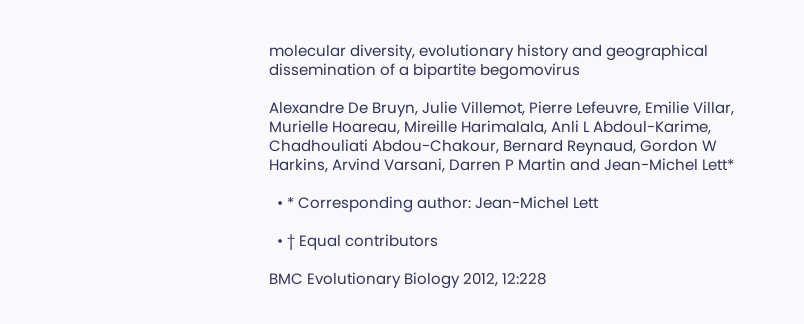molecular diversity, evolutionary history and geographical dissemination of a bipartite begomovirus

Alexandre De Bruyn, Julie Villemot, Pierre Lefeuvre, Emilie Villar, Murielle Hoareau, Mireille Harimalala, Anli L Abdoul-Karime, Chadhouliati Abdou-Chakour, Bernard Reynaud, Gordon W Harkins, Arvind Varsani, Darren P Martin and Jean-Michel Lett*

  • * Corresponding author: Jean-Michel Lett

  • † Equal contributors

BMC Evolutionary Biology 2012, 12:228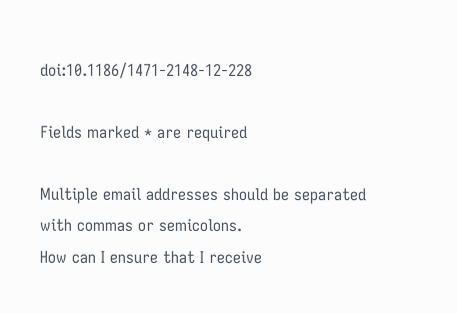doi:10.1186/1471-2148-12-228

Fields marked * are required

Multiple email addresses should be separated with commas or semicolons.
How can I ensure that I receive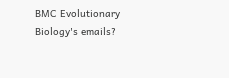BMC Evolutionary Biology's emails?